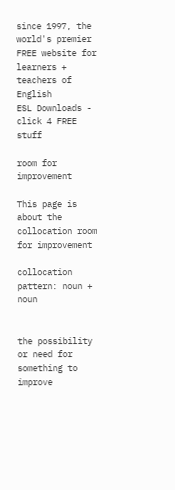since 1997, the world's premier FREE website for learners + teachers of English
ESL Downloads - click 4 FREE stuff

room for improvement

This page is about the collocation room for improvement

collocation pattern: noun + noun


the possibility or need for something to improve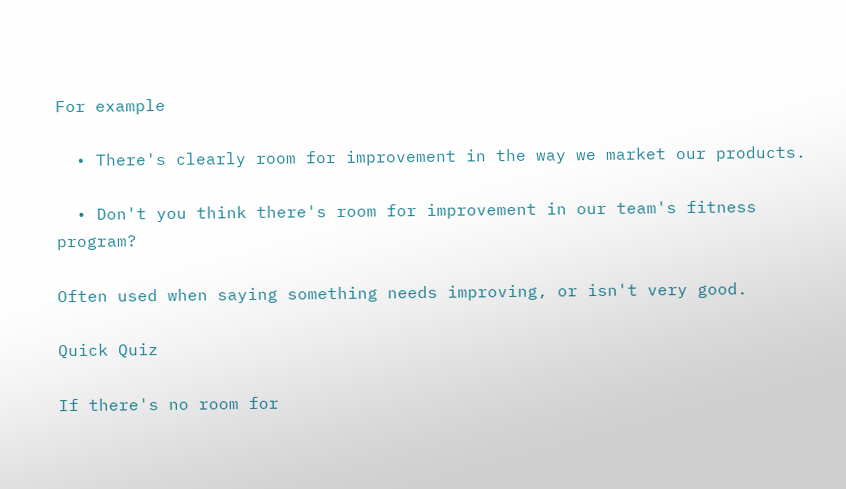For example

  • There's clearly room for improvement in the way we market our products.

  • Don't you think there's room for improvement in our team's fitness program?

Often used when saying something needs improving, or isn't very good.

Quick Quiz

If there's no room for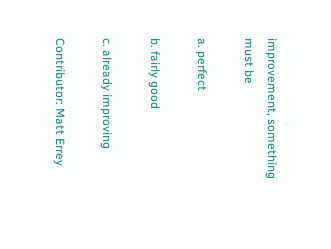improvement, something must be

a. perfect

b. fairly good

c. already improving

Contributor: Matt Errey